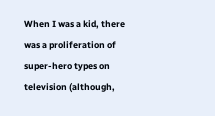When I was a kid, there was a proliferation of super-hero types on television (although,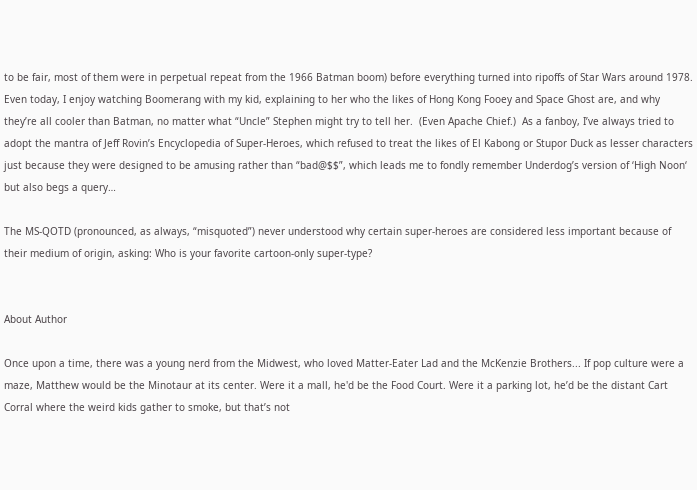to be fair, most of them were in perpetual repeat from the 1966 Batman boom) before everything turned into ripoffs of Star Wars around 1978.  Even today, I enjoy watching Boomerang with my kid, explaining to her who the likes of Hong Kong Fooey and Space Ghost are, and why they’re all cooler than Batman, no matter what “Uncle” Stephen might try to tell her.  (Even Apache Chief.)  As a fanboy, I’ve always tried to adopt the mantra of Jeff Rovin’s Encyclopedia of Super-Heroes, which refused to treat the likes of El Kabong or Stupor Duck as lesser characters just because they were designed to be amusing rather than “bad@$$”, which leads me to fondly remember Underdog’s version of ‘High Noon‘ but also begs a query…

The MS-QOTD (pronounced, as always, “misquoted”) never understood why certain super-heroes are considered less important because of their medium of origin, asking: Who is your favorite cartoon-only super-type?


About Author

Once upon a time, there was a young nerd from the Midwest, who loved Matter-Eater Lad and the McKenzie Brothers... If pop culture were a maze, Matthew would be the Minotaur at its center. Were it a mall, he'd be the Food Court. Were it a parking lot, he’d be the distant Cart Corral where the weird kids gather to smoke, but that’s not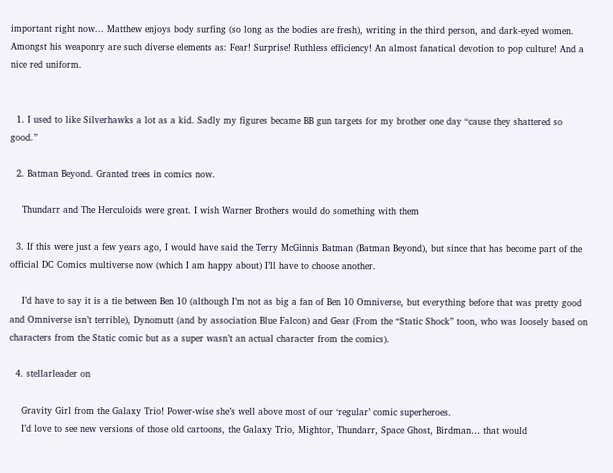important right now... Matthew enjoys body surfing (so long as the bodies are fresh), writing in the third person, and dark-eyed women. Amongst his weaponry are such diverse elements as: Fear! Surprise! Ruthless efficiency! An almost fanatical devotion to pop culture! And a nice red uniform.


  1. I used to like Silverhawks a lot as a kid. Sadly my figures became BB gun targets for my brother one day “cause they shattered so good.”

  2. Batman Beyond. Granted trees in comics now.

    Thundarr and The Herculoids were great. I wish Warner Brothers would do something with them

  3. If this were just a few years ago, I would have said the Terry McGinnis Batman (Batman Beyond), but since that has become part of the official DC Comics multiverse now (which I am happy about) I’ll have to choose another.

    I’d have to say it is a tie between Ben 10 (although I’m not as big a fan of Ben 10 Omniverse, but everything before that was pretty good and Omniverse isn’t terrible), Dynomutt (and by association Blue Falcon) and Gear (From the “Static Shock” toon, who was loosely based on characters from the Static comic but as a super wasn’t an actual character from the comics).

  4. stellarleader on

    Gravity Girl from the Galaxy Trio! Power-wise she’s well above most of our ‘regular’ comic superheroes.
    I’d love to see new versions of those old cartoons, the Galaxy Trio, Mightor, Thundarr, Space Ghost, Birdman… that would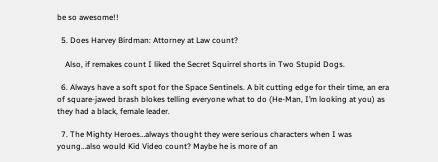be so awesome!!

  5. Does Harvey Birdman: Attorney at Law count?

    Also, if remakes count I liked the Secret Squirrel shorts in Two Stupid Dogs.

  6. Always have a soft spot for the Space Sentinels. A bit cutting edge for their time, an era of square-jawed brash blokes telling everyone what to do (He-Man, I’m looking at you) as they had a black, female leader.

  7. The Mighty Heroes…always thought they were serious characters when I was young…also would Kid Video count? Maybe he is more of an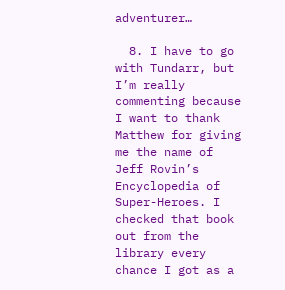adventurer…

  8. I have to go with Tundarr, but I’m really commenting because I want to thank Matthew for giving me the name of Jeff Rovin’s Encyclopedia of Super-Heroes. I checked that book out from the library every chance I got as a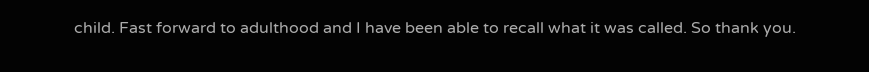child. Fast forward to adulthood and I have been able to recall what it was called. So thank you.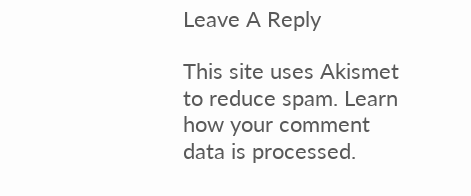Leave A Reply

This site uses Akismet to reduce spam. Learn how your comment data is processed.